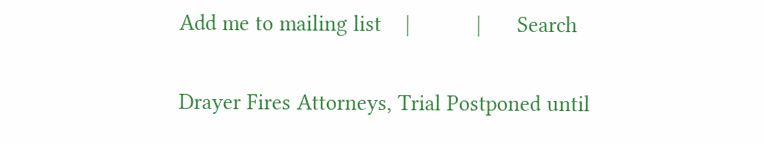Add me to mailing list    |           |      Search


Drayer Fires Attorneys, Trial Postponed until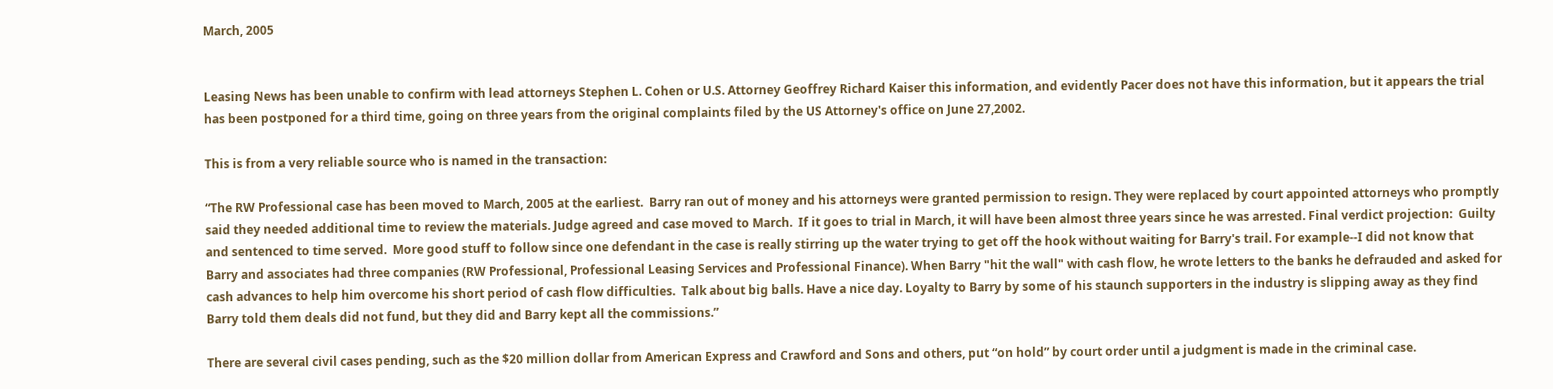March, 2005


Leasing News has been unable to confirm with lead attorneys Stephen L. Cohen or U.S. Attorney Geoffrey Richard Kaiser this information, and evidently Pacer does not have this information, but it appears the trial has been postponed for a third time, going on three years from the original complaints filed by the US Attorney's office on June 27,2002.

This is from a very reliable source who is named in the transaction:

“The RW Professional case has been moved to March, 2005 at the earliest.  Barry ran out of money and his attorneys were granted permission to resign. They were replaced by court appointed attorneys who promptly said they needed additional time to review the materials. Judge agreed and case moved to March.  If it goes to trial in March, it will have been almost three years since he was arrested. Final verdict projection:  Guilty and sentenced to time served.  More good stuff to follow since one defendant in the case is really stirring up the water trying to get off the hook without waiting for Barry's trail. For example--I did not know that Barry and associates had three companies (RW Professional, Professional Leasing Services and Professional Finance). When Barry "hit the wall" with cash flow, he wrote letters to the banks he defrauded and asked for cash advances to help him overcome his short period of cash flow difficulties.  Talk about big balls. Have a nice day. Loyalty to Barry by some of his staunch supporters in the industry is slipping away as they find Barry told them deals did not fund, but they did and Barry kept all the commissions.”

There are several civil cases pending, such as the $20 million dollar from American Express and Crawford and Sons and others, put “on hold” by court order until a judgment is made in the criminal case.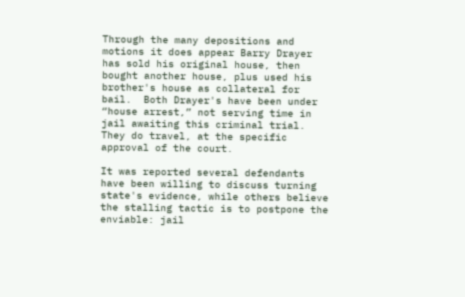Through the many depositions and motions it does appear Barry Drayer has sold his original house, then bought another house, plus used his brother's house as collateral for bail.  Both Drayer's have been under “house arrest,” not serving time in jail awaiting this criminal trial.  They do travel, at the specific approval of the court.

It was reported several defendants have been willing to discuss turning state's evidence, while others believe the stalling tactic is to postpone the enviable: jail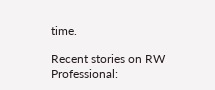time.

Recent stories on RW Professional: